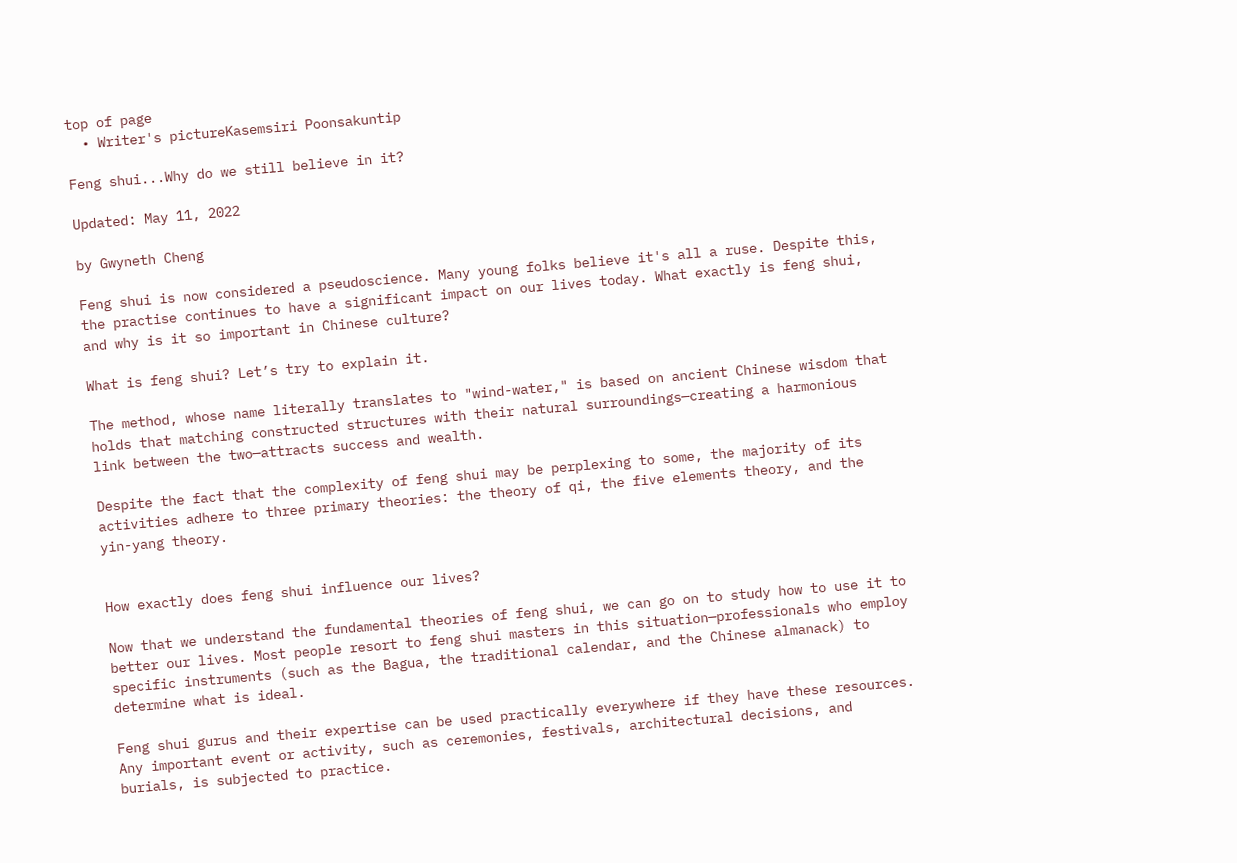top of page
  • Writer's pictureKasemsiri Poonsakuntip

Feng shui...Why do we still believe in it?

Updated: May 11, 2022

by Gwyneth Cheng

Feng shui is now considered a pseudoscience. Many young folks believe it's all a ruse. Despite this, the practise continues to have a significant impact on our lives today. What exactly is feng shui, and why is it so important in Chinese culture?

What is feng shui? Let’s try to explain it.

The method, whose name literally translates to "wind-water," is based on ancient Chinese wisdom that holds that matching constructed structures with their natural surroundings—creating a harmonious link between the two—attracts success and wealth.

Despite the fact that the complexity of feng shui may be perplexing to some, the majority of its activities adhere to three primary theories: the theory of qi, the five elements theory, and the yin-yang theory.


How exactly does feng shui influence our lives?

Now that we understand the fundamental theories of feng shui, we can go on to study how to use it to better our lives. Most people resort to feng shui masters in this situation—professionals who employ specific instruments (such as the Bagua, the traditional calendar, and the Chinese almanack) to determine what is ideal.

Feng shui gurus and their expertise can be used practically everywhere if they have these resources. Any important event or activity, such as ceremonies, festivals, architectural decisions, and burials, is subjected to practice.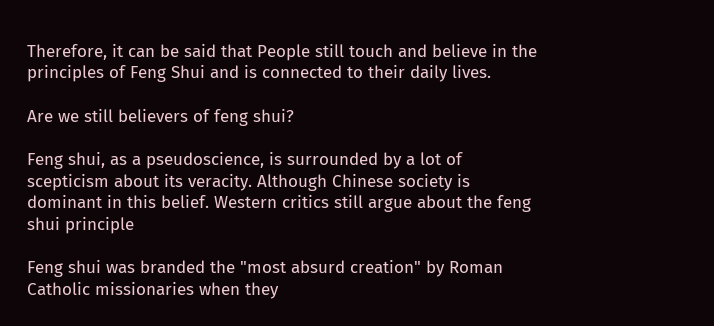Therefore, it can be said that People still touch and believe in the principles of Feng Shui and is connected to their daily lives.

Are we still believers of feng shui?

Feng shui, as a pseudoscience, is surrounded by a lot of scepticism about its veracity. Although Chinese society is dominant in this belief. Western critics still argue about the feng shui principle

Feng shui was branded the "most absurd creation" by Roman Catholic missionaries when they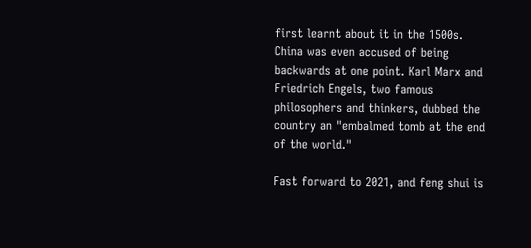first learnt about it in the 1500s. China was even accused of being backwards at one point. Karl Marx and Friedrich Engels, two famous philosophers and thinkers, dubbed the country an "embalmed tomb at the end of the world."

Fast forward to 2021, and feng shui is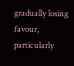gradually losing favour, particularly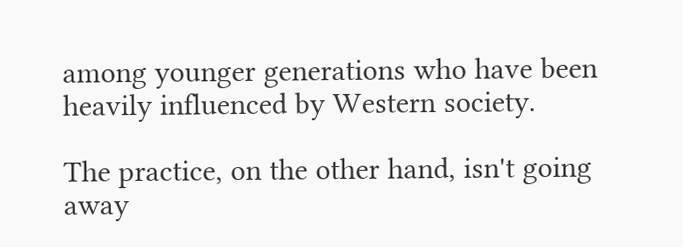among younger generations who have been heavily influenced by Western society.

The practice, on the other hand, isn't going away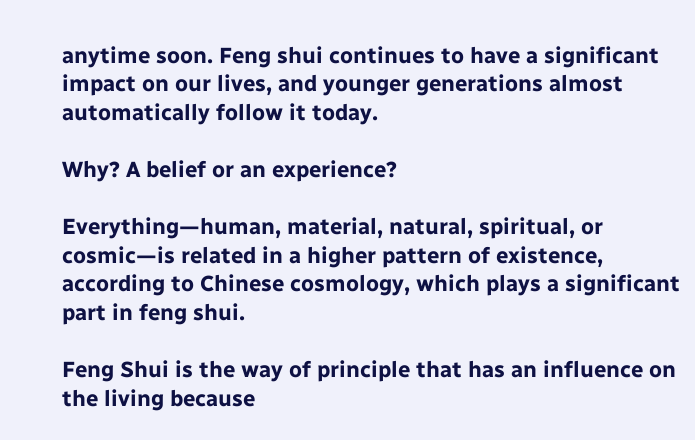anytime soon. Feng shui continues to have a significant impact on our lives, and younger generations almost automatically follow it today.

Why? A belief or an experience?

Everything—human, material, natural, spiritual, or cosmic—is related in a higher pattern of existence, according to Chinese cosmology, which plays a significant part in feng shui.

Feng Shui is the way of principle that has an influence on the living because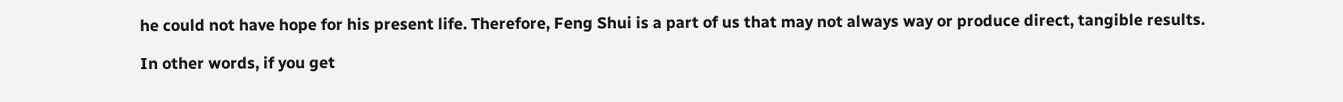he could not have hope for his present life. Therefore, Feng Shui is a part of us that may not always way or produce direct, tangible results.

In other words, if you get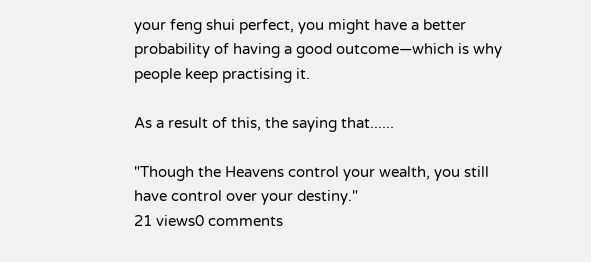your feng shui perfect, you might have a better probability of having a good outcome—which is why people keep practising it.

As a result of this, the saying that......

"Though the Heavens control your wealth, you still have control over your destiny."
21 views0 comments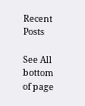Recent Posts

See All
bottom of page